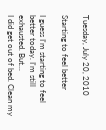Tuesday, July 20, 2010

Starting to feel better

I guess I'm starting to feel better today. I'm still exhausted. But...
I did get out of bed. Clean my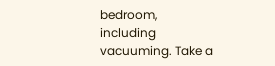bedroom, including vacuuming. Take a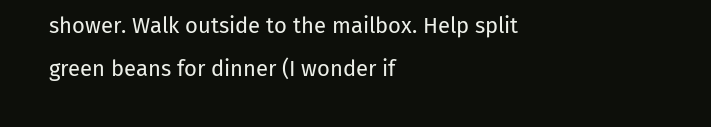shower. Walk outside to the mailbox. Help split green beans for dinner (I wonder if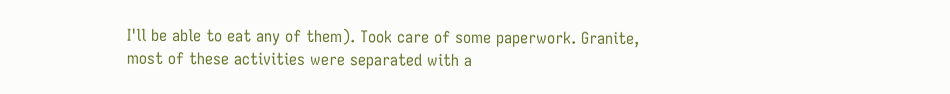I'll be able to eat any of them). Took care of some paperwork. Granite, most of these activities were separated with a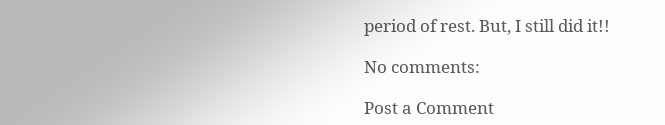period of rest. But, I still did it!!

No comments:

Post a Comment